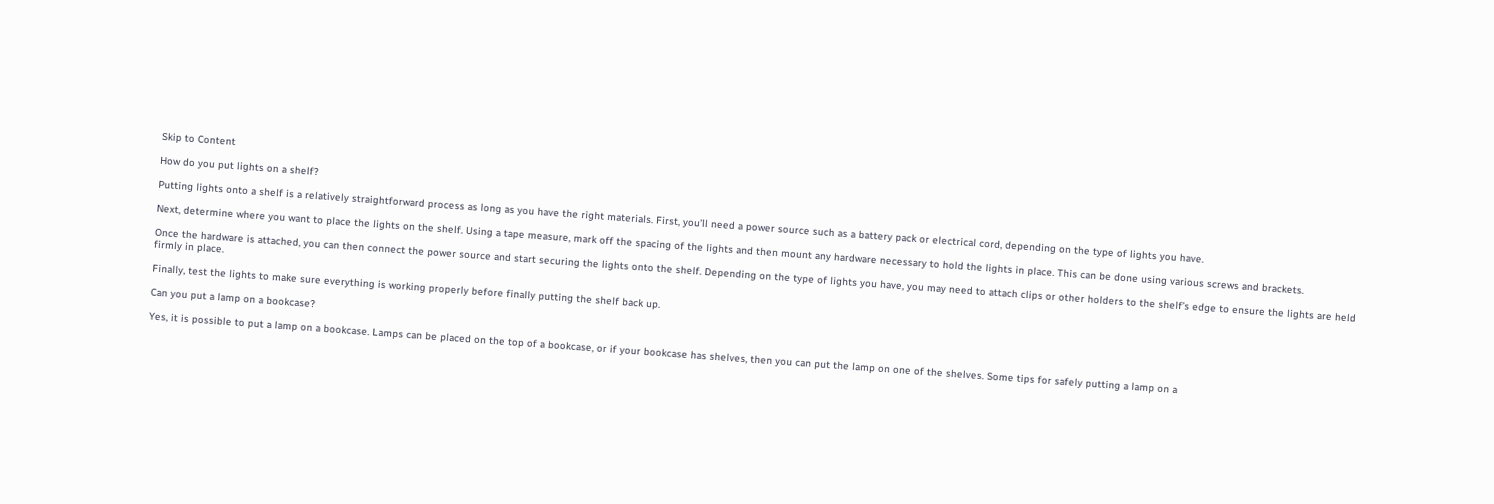Skip to Content

How do you put lights on a shelf?

Putting lights onto a shelf is a relatively straightforward process as long as you have the right materials. First, you’ll need a power source such as a battery pack or electrical cord, depending on the type of lights you have.

Next, determine where you want to place the lights on the shelf. Using a tape measure, mark off the spacing of the lights and then mount any hardware necessary to hold the lights in place. This can be done using various screws and brackets.

Once the hardware is attached, you can then connect the power source and start securing the lights onto the shelf. Depending on the type of lights you have, you may need to attach clips or other holders to the shelf’s edge to ensure the lights are held firmly in place.

Finally, test the lights to make sure everything is working properly before finally putting the shelf back up.

Can you put a lamp on a bookcase?

Yes, it is possible to put a lamp on a bookcase. Lamps can be placed on the top of a bookcase, or if your bookcase has shelves, then you can put the lamp on one of the shelves. Some tips for safely putting a lamp on a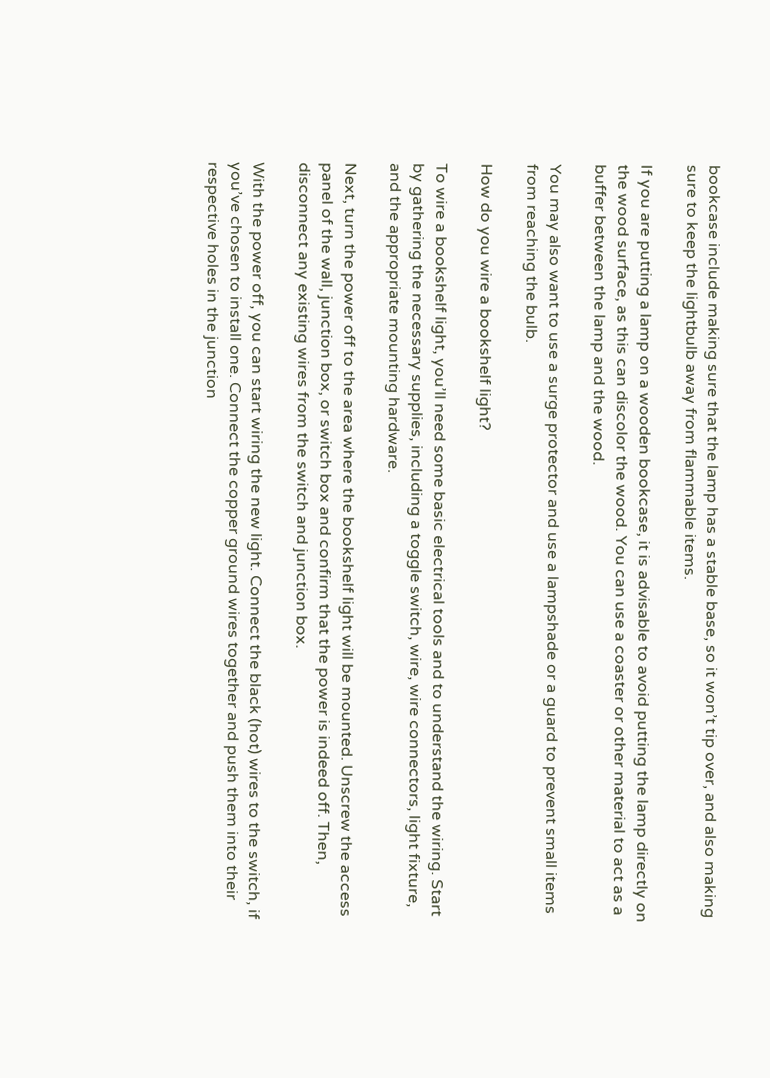bookcase include making sure that the lamp has a stable base, so it won’t tip over, and also making sure to keep the lightbulb away from flammable items.

If you are putting a lamp on a wooden bookcase, it is advisable to avoid putting the lamp directly on the wood surface, as this can discolor the wood. You can use a coaster or other material to act as a buffer between the lamp and the wood.

You may also want to use a surge protector and use a lampshade or a guard to prevent small items from reaching the bulb.

How do you wire a bookshelf light?

To wire a bookshelf light, you’ll need some basic electrical tools and to understand the wiring. Start by gathering the necessary supplies, including a toggle switch, wire, wire connectors, light fixture, and the appropriate mounting hardware.

Next, turn the power off to the area where the bookshelf light will be mounted. Unscrew the access panel of the wall, junction box, or switch box and confirm that the power is indeed off. Then, disconnect any existing wires from the switch and junction box.

With the power off, you can start wiring the new light. Connect the black (hot) wires to the switch, if you’ve chosen to install one. Connect the copper ground wires together and push them into their respective holes in the junction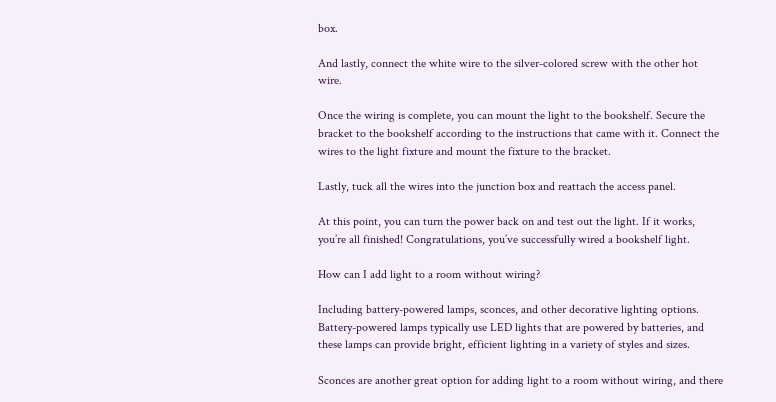box.

And lastly, connect the white wire to the silver-colored screw with the other hot wire.

Once the wiring is complete, you can mount the light to the bookshelf. Secure the bracket to the bookshelf according to the instructions that came with it. Connect the wires to the light fixture and mount the fixture to the bracket.

Lastly, tuck all the wires into the junction box and reattach the access panel.

At this point, you can turn the power back on and test out the light. If it works, you’re all finished! Congratulations, you’ve successfully wired a bookshelf light.

How can I add light to a room without wiring?

Including battery-powered lamps, sconces, and other decorative lighting options. Battery-powered lamps typically use LED lights that are powered by batteries, and these lamps can provide bright, efficient lighting in a variety of styles and sizes.

Sconces are another great option for adding light to a room without wiring, and there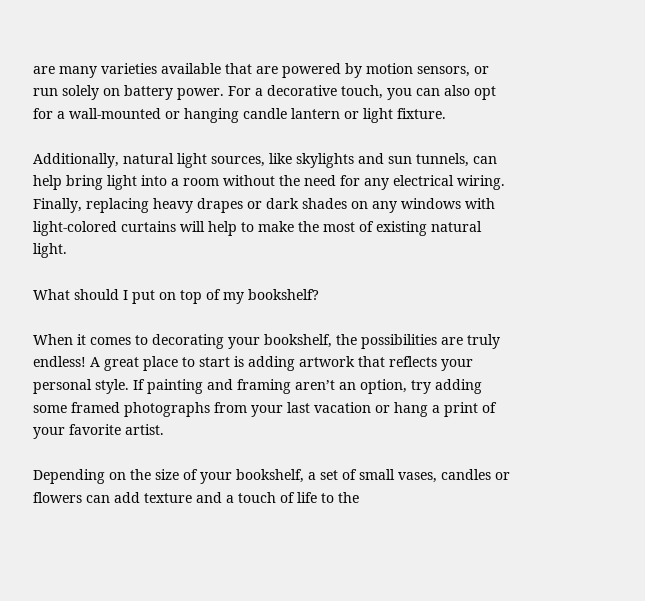are many varieties available that are powered by motion sensors, or run solely on battery power. For a decorative touch, you can also opt for a wall-mounted or hanging candle lantern or light fixture.

Additionally, natural light sources, like skylights and sun tunnels, can help bring light into a room without the need for any electrical wiring. Finally, replacing heavy drapes or dark shades on any windows with light-colored curtains will help to make the most of existing natural light.

What should I put on top of my bookshelf?

When it comes to decorating your bookshelf, the possibilities are truly endless! A great place to start is adding artwork that reflects your personal style. If painting and framing aren’t an option, try adding some framed photographs from your last vacation or hang a print of your favorite artist.

Depending on the size of your bookshelf, a set of small vases, candles or flowers can add texture and a touch of life to the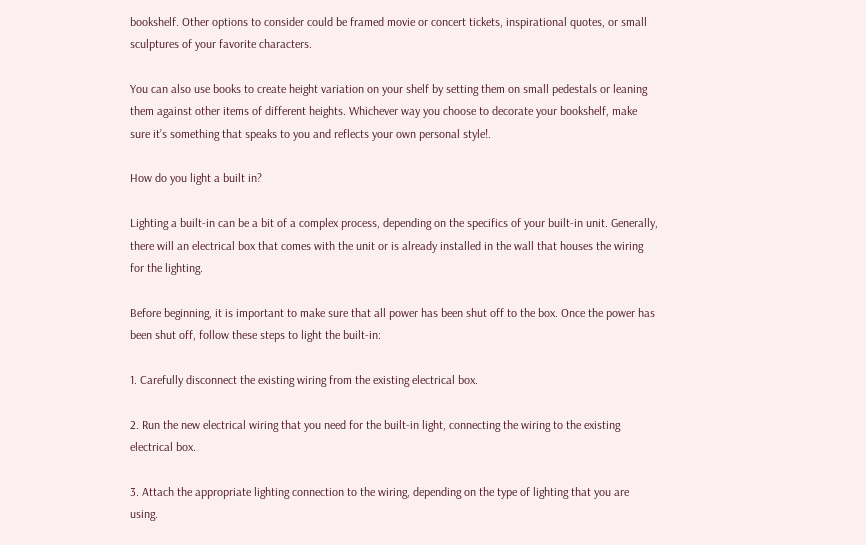bookshelf. Other options to consider could be framed movie or concert tickets, inspirational quotes, or small sculptures of your favorite characters.

You can also use books to create height variation on your shelf by setting them on small pedestals or leaning them against other items of different heights. Whichever way you choose to decorate your bookshelf, make sure it’s something that speaks to you and reflects your own personal style!.

How do you light a built in?

Lighting a built-in can be a bit of a complex process, depending on the specifics of your built-in unit. Generally, there will an electrical box that comes with the unit or is already installed in the wall that houses the wiring for the lighting.

Before beginning, it is important to make sure that all power has been shut off to the box. Once the power has been shut off, follow these steps to light the built-in:

1. Carefully disconnect the existing wiring from the existing electrical box.

2. Run the new electrical wiring that you need for the built-in light, connecting the wiring to the existing electrical box.

3. Attach the appropriate lighting connection to the wiring, depending on the type of lighting that you are using.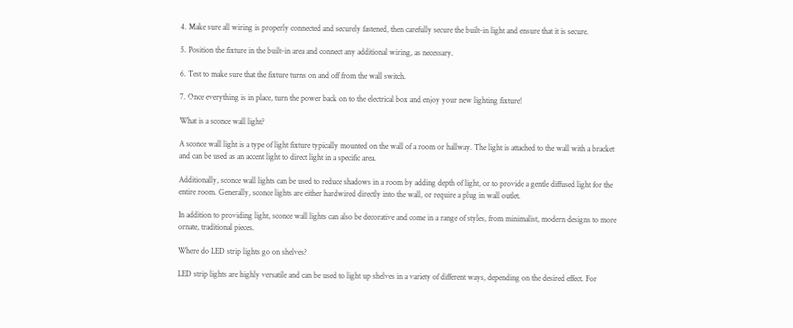4. Make sure all wiring is properly connected and securely fastened, then carefully secure the built-in light and ensure that it is secure.

5. Position the fixture in the built-in area and connect any additional wiring, as necessary.

6. Test to make sure that the fixture turns on and off from the wall switch.

7. Once everything is in place, turn the power back on to the electrical box and enjoy your new lighting fixture!

What is a sconce wall light?

A sconce wall light is a type of light fixture typically mounted on the wall of a room or hallway. The light is attached to the wall with a bracket and can be used as an accent light to direct light in a specific area.

Additionally, sconce wall lights can be used to reduce shadows in a room by adding depth of light, or to provide a gentle diffused light for the entire room. Generally, sconce lights are either hardwired directly into the wall, or require a plug in wall outlet.

In addition to providing light, sconce wall lights can also be decorative and come in a range of styles, from minimalist, modern designs to more ornate, traditional pieces.

Where do LED strip lights go on shelves?

LED strip lights are highly versatile and can be used to light up shelves in a variety of different ways, depending on the desired effect. For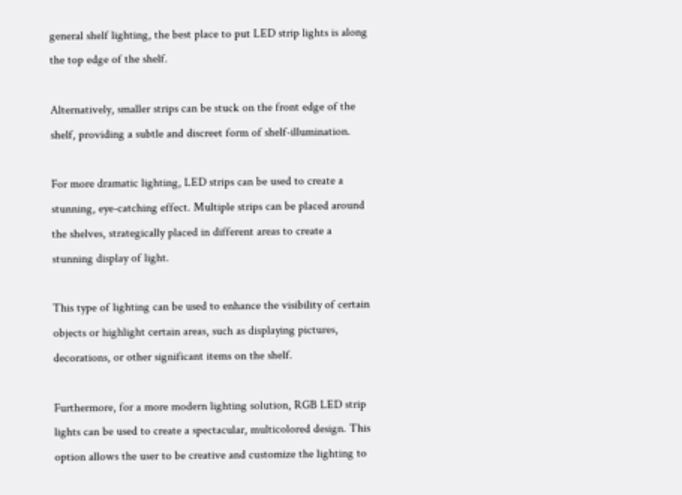general shelf lighting, the best place to put LED strip lights is along the top edge of the shelf.

Alternatively, smaller strips can be stuck on the front edge of the shelf, providing a subtle and discreet form of shelf-illumination.

For more dramatic lighting, LED strips can be used to create a stunning, eye-catching effect. Multiple strips can be placed around the shelves, strategically placed in different areas to create a stunning display of light.

This type of lighting can be used to enhance the visibility of certain objects or highlight certain areas, such as displaying pictures, decorations, or other significant items on the shelf.

Furthermore, for a more modern lighting solution, RGB LED strip lights can be used to create a spectacular, multicolored design. This option allows the user to be creative and customize the lighting to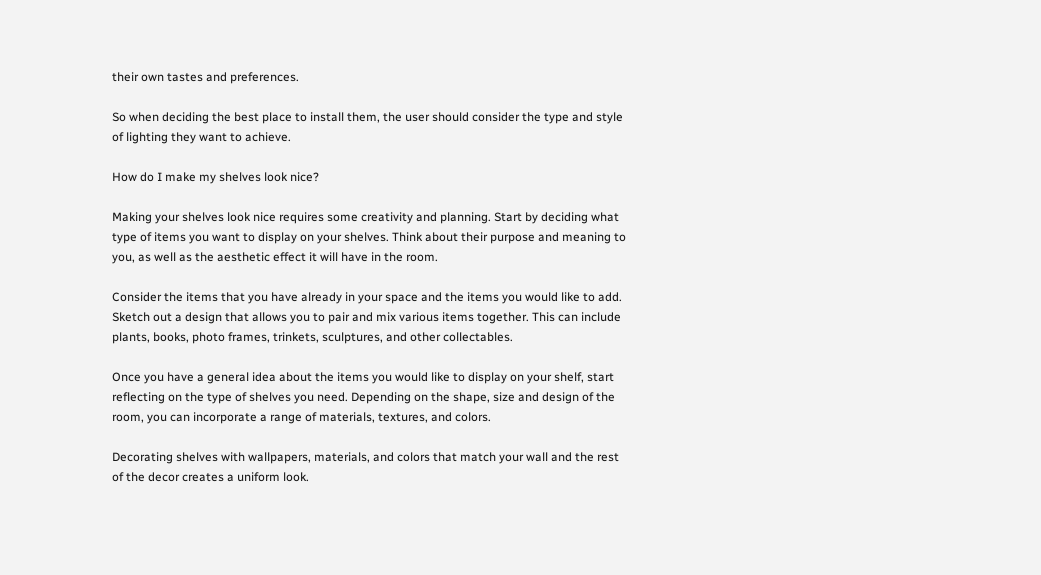their own tastes and preferences.

So when deciding the best place to install them, the user should consider the type and style of lighting they want to achieve.

How do I make my shelves look nice?

Making your shelves look nice requires some creativity and planning. Start by deciding what type of items you want to display on your shelves. Think about their purpose and meaning to you, as well as the aesthetic effect it will have in the room.

Consider the items that you have already in your space and the items you would like to add. Sketch out a design that allows you to pair and mix various items together. This can include plants, books, photo frames, trinkets, sculptures, and other collectables.

Once you have a general idea about the items you would like to display on your shelf, start reflecting on the type of shelves you need. Depending on the shape, size and design of the room, you can incorporate a range of materials, textures, and colors.

Decorating shelves with wallpapers, materials, and colors that match your wall and the rest of the decor creates a uniform look.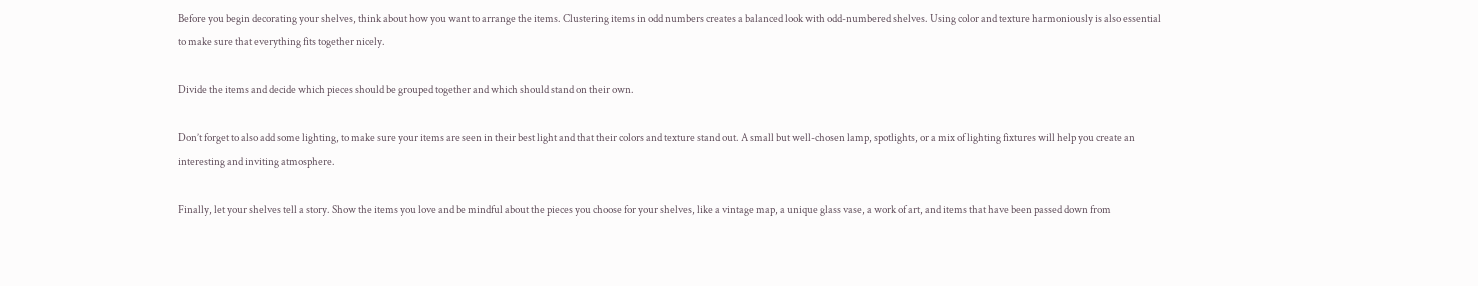Before you begin decorating your shelves, think about how you want to arrange the items. Clustering items in odd numbers creates a balanced look with odd-numbered shelves. Using color and texture harmoniously is also essential to make sure that everything fits together nicely.

Divide the items and decide which pieces should be grouped together and which should stand on their own.

Don’t forget to also add some lighting, to make sure your items are seen in their best light and that their colors and texture stand out. A small but well-chosen lamp, spotlights, or a mix of lighting fixtures will help you create an interesting and inviting atmosphere.

Finally, let your shelves tell a story. Show the items you love and be mindful about the pieces you choose for your shelves, like a vintage map, a unique glass vase, a work of art, and items that have been passed down from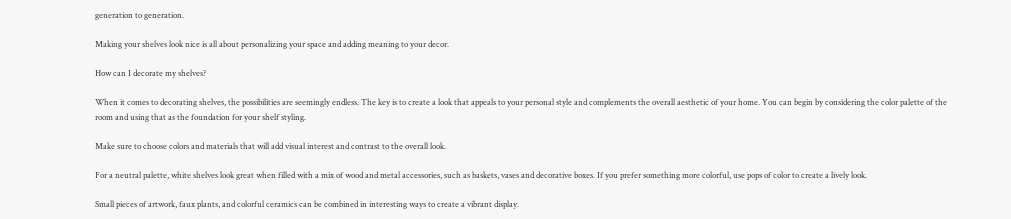generation to generation.

Making your shelves look nice is all about personalizing your space and adding meaning to your decor.

How can I decorate my shelves?

When it comes to decorating shelves, the possibilities are seemingly endless. The key is to create a look that appeals to your personal style and complements the overall aesthetic of your home. You can begin by considering the color palette of the room and using that as the foundation for your shelf styling.

Make sure to choose colors and materials that will add visual interest and contrast to the overall look.

For a neutral palette, white shelves look great when filled with a mix of wood and metal accessories, such as baskets, vases and decorative boxes. If you prefer something more colorful, use pops of color to create a lively look.

Small pieces of artwork, faux plants, and colorful ceramics can be combined in interesting ways to create a vibrant display.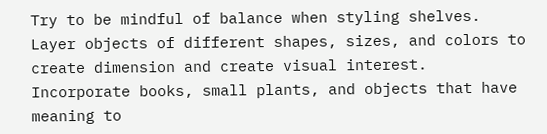Try to be mindful of balance when styling shelves. Layer objects of different shapes, sizes, and colors to create dimension and create visual interest. Incorporate books, small plants, and objects that have meaning to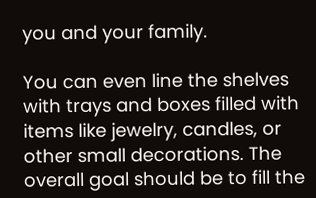you and your family.

You can even line the shelves with trays and boxes filled with items like jewelry, candles, or other small decorations. The overall goal should be to fill the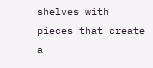shelves with pieces that create a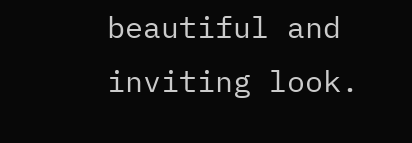beautiful and inviting look.